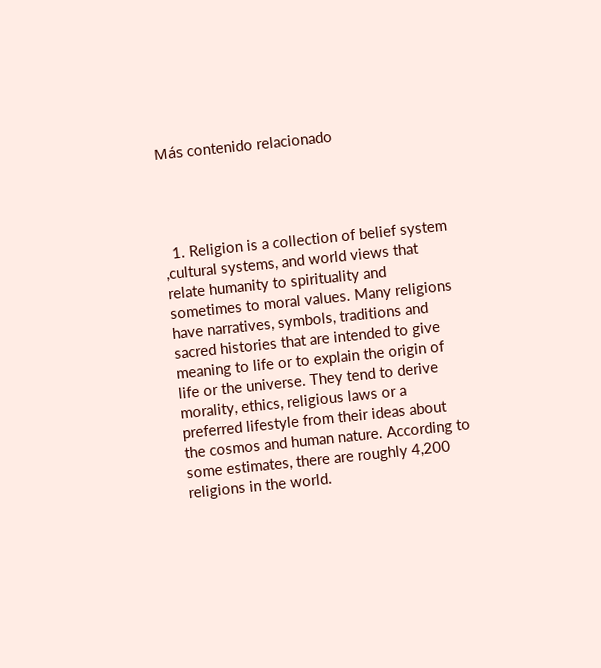Más contenido relacionado




  1. Religion is a collection of belief system ,cultural systems, and world views that relate humanity to spirituality and sometimes to moral values. Many religions have narratives, symbols, traditions and sacred histories that are intended to give meaning to life or to explain the origin of life or the universe. They tend to derive morality, ethics, religious laws or a preferred lifestyle from their ideas about the cosmos and human nature. According to some estimates, there are roughly 4,200 religions in the world.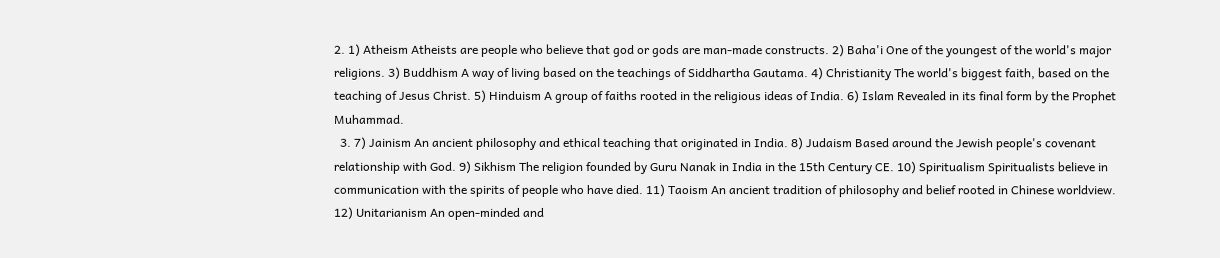2. 1) Atheism Atheists are people who believe that god or gods are man-made constructs. 2) Baha'i One of the youngest of the world's major religions. 3) Buddhism A way of living based on the teachings of Siddhartha Gautama. 4) Christianity The world's biggest faith, based on the teaching of Jesus Christ. 5) Hinduism A group of faiths rooted in the religious ideas of India. 6) Islam Revealed in its final form by the Prophet Muhammad.
  3. 7) Jainism An ancient philosophy and ethical teaching that originated in India. 8) Judaism Based around the Jewish people's covenant relationship with God. 9) Sikhism The religion founded by Guru Nanak in India in the 15th Century CE. 10) Spiritualism Spiritualists believe in communication with the spirits of people who have died. 11) Taoism An ancient tradition of philosophy and belief rooted in Chinese worldview. 12) Unitarianism An open-minded and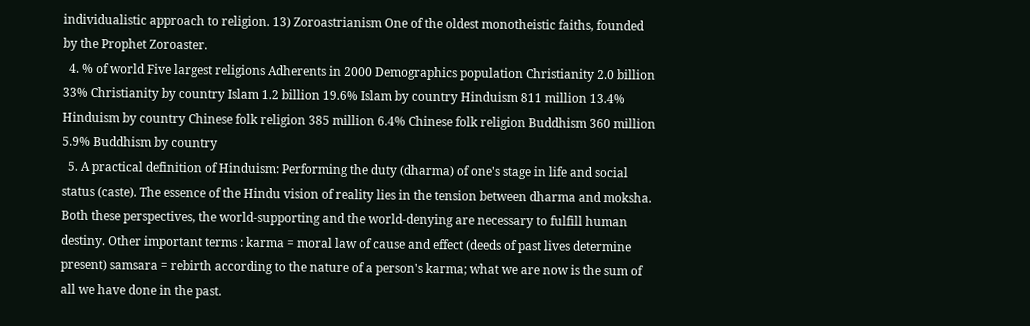individualistic approach to religion. 13) Zoroastrianism One of the oldest monotheistic faiths, founded by the Prophet Zoroaster.
  4. % of world Five largest religions Adherents in 2000 Demographics population Christianity 2.0 billion 33% Christianity by country Islam 1.2 billion 19.6% Islam by country Hinduism 811 million 13.4% Hinduism by country Chinese folk religion 385 million 6.4% Chinese folk religion Buddhism 360 million 5.9% Buddhism by country
  5. A practical definition of Hinduism: Performing the duty (dharma) of one's stage in life and social status (caste). The essence of the Hindu vision of reality lies in the tension between dharma and moksha. Both these perspectives, the world-supporting and the world-denying are necessary to fulfill human destiny. Other important terms : karma = moral law of cause and effect (deeds of past lives determine present) samsara = rebirth according to the nature of a person's karma; what we are now is the sum of all we have done in the past.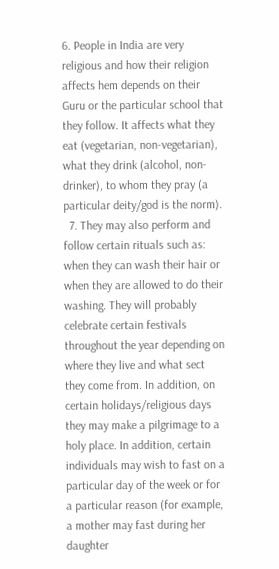6. People in India are very religious and how their religion affects hem depends on their Guru or the particular school that they follow. It affects what they eat (vegetarian, non-vegetarian), what they drink (alcohol, non-drinker), to whom they pray (a particular deity/god is the norm).
  7. They may also perform and follow certain rituals such as: when they can wash their hair or when they are allowed to do their washing. They will probably celebrate certain festivals throughout the year depending on where they live and what sect they come from. In addition, on certain holidays/religious days they may make a pilgrimage to a holy place. In addition, certain individuals may wish to fast on a particular day of the week or for a particular reason (for example, a mother may fast during her daughter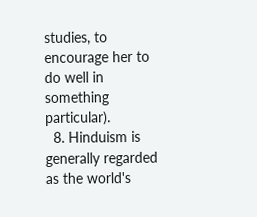studies, to encourage her to do well in something particular).
  8. Hinduism is generally regarded as the world's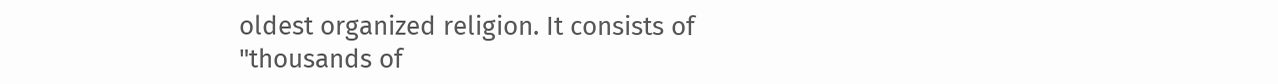oldest organized religion. It consists of "thousands of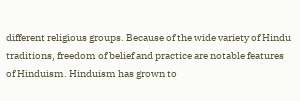different religious groups. Because of the wide variety of Hindu traditions, freedom of belief and practice are notable features of Hinduism. Hinduism has grown to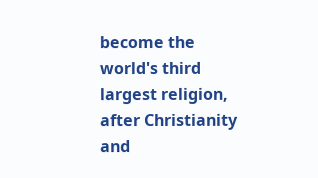become the world's third largest religion, after Christianity and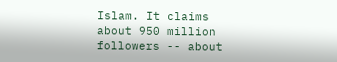Islam. It claims about 950 million followers -- about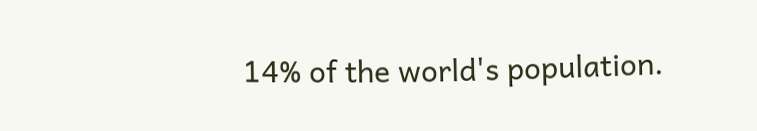14% of the world's population.